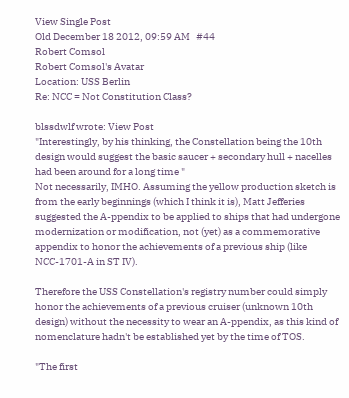View Single Post
Old December 18 2012, 09:59 AM   #44
Robert Comsol
Robert Comsol's Avatar
Location: USS Berlin
Re: NCC = Not Constitution Class?

blssdwlf wrote: View Post
"Interestingly, by his thinking, the Constellation being the 10th design would suggest the basic saucer + secondary hull + nacelles had been around for a long time "
Not necessarily, IMHO. Assuming the yellow production sketch is from the early beginnings (which I think it is), Matt Jefferies suggested the A-ppendix to be applied to ships that had undergone modernization or modification, not (yet) as a commemorative appendix to honor the achievements of a previous ship (like NCC-1701-A in ST IV).

Therefore the USS Constellation's registry number could simply honor the achievements of a previous cruiser (unknown 10th design) without the necessity to wear an A-ppendix, as this kind of nomenclature hadn't be established yet by the time of TOS.

"The first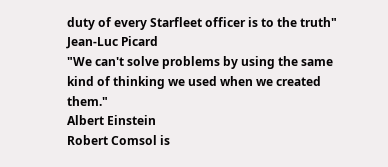duty of every Starfleet officer is to the truth" Jean-Luc Picard
"We can't solve problems by using the same kind of thinking we used when we created them."
Albert Einstein
Robert Comsol is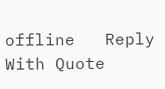offline   Reply With Quote